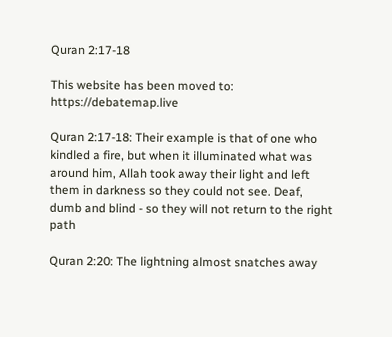Quran 2:17-18

This website has been moved to: https://debatemap.live

Quran 2:17-18: Their example is that of one who kindled a fire, but when it illuminated what was around him, Allah took away their light and left them in darkness so they could not see. Deaf, dumb and blind - so they will not return to the right path

Quran 2:20: The lightning almost snatches away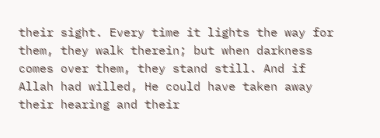their sight. Every time it lights the way for them, they walk therein; but when darkness comes over them, they stand still. And if Allah had willed, He could have taken away their hearing and their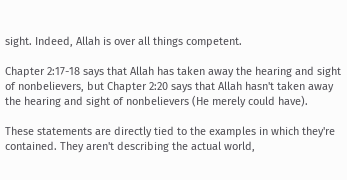sight. Indeed, Allah is over all things competent.

Chapter 2:17-18 says that Allah has taken away the hearing and sight of nonbelievers, but Chapter 2:20 says that Allah hasn't taken away the hearing and sight of nonbelievers (He merely could have).

These statements are directly tied to the examples in which they're contained. They aren't describing the actual world,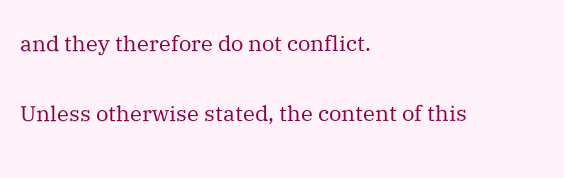and they therefore do not conflict.

Unless otherwise stated, the content of this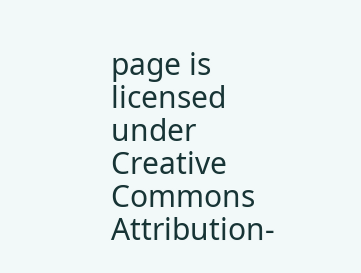page is licensed under Creative Commons Attribution-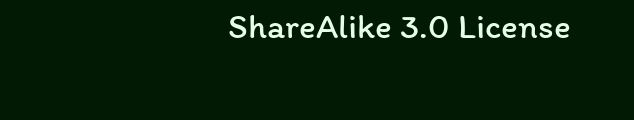ShareAlike 3.0 License